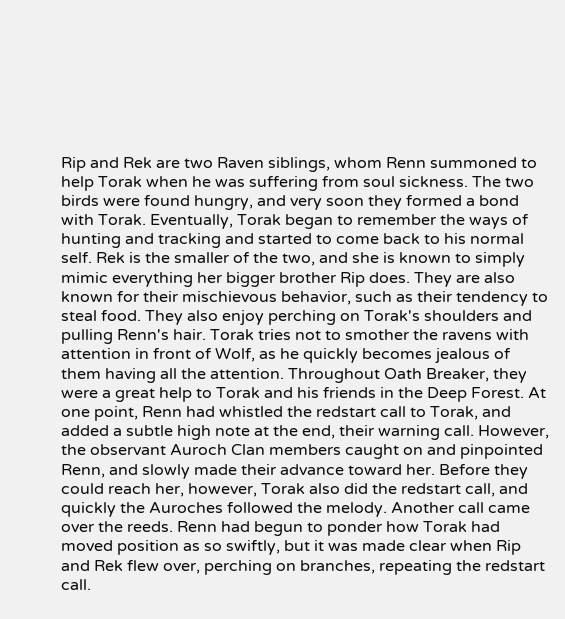Rip and Rek are two Raven siblings, whom Renn summoned to help Torak when he was suffering from soul sickness. The two birds were found hungry, and very soon they formed a bond with Torak. Eventually, Torak began to remember the ways of hunting and tracking and started to come back to his normal self. Rek is the smaller of the two, and she is known to simply mimic everything her bigger brother Rip does. They are also known for their mischievous behavior, such as their tendency to steal food. They also enjoy perching on Torak's shoulders and pulling Renn's hair. Torak tries not to smother the ravens with attention in front of Wolf, as he quickly becomes jealous of them having all the attention. Throughout Oath Breaker, they were a great help to Torak and his friends in the Deep Forest. At one point, Renn had whistled the redstart call to Torak, and added a subtle high note at the end, their warning call. However, the observant Auroch Clan members caught on and pinpointed Renn, and slowly made their advance toward her. Before they could reach her, however, Torak also did the redstart call, and quickly the Auroches followed the melody. Another call came over the reeds. Renn had begun to ponder how Torak had moved position as so swiftly, but it was made clear when Rip and Rek flew over, perching on branches, repeating the redstart call.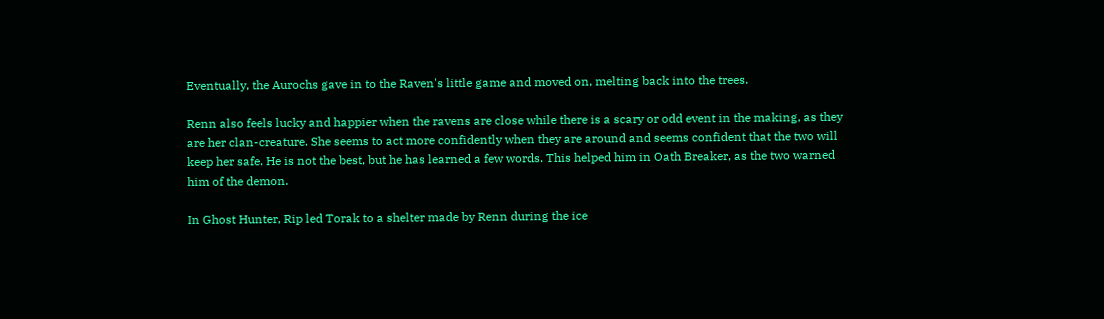Eventually, the Aurochs gave in to the Raven's little game and moved on, melting back into the trees.

Renn also feels lucky and happier when the ravens are close while there is a scary or odd event in the making, as they are her clan-creature. She seems to act more confidently when they are around and seems confident that the two will keep her safe. He is not the best, but he has learned a few words. This helped him in Oath Breaker, as the two warned him of the demon.

In Ghost Hunter, Rip led Torak to a shelter made by Renn during the ice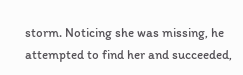storm. Noticing she was missing, he attempted to find her and succeeded,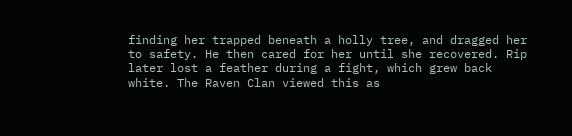finding her trapped beneath a holly tree, and dragged her to safety. He then cared for her until she recovered. Rip later lost a feather during a fight, which grew back white. The Raven Clan viewed this as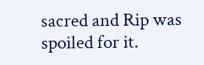sacred and Rip was spoiled for it.